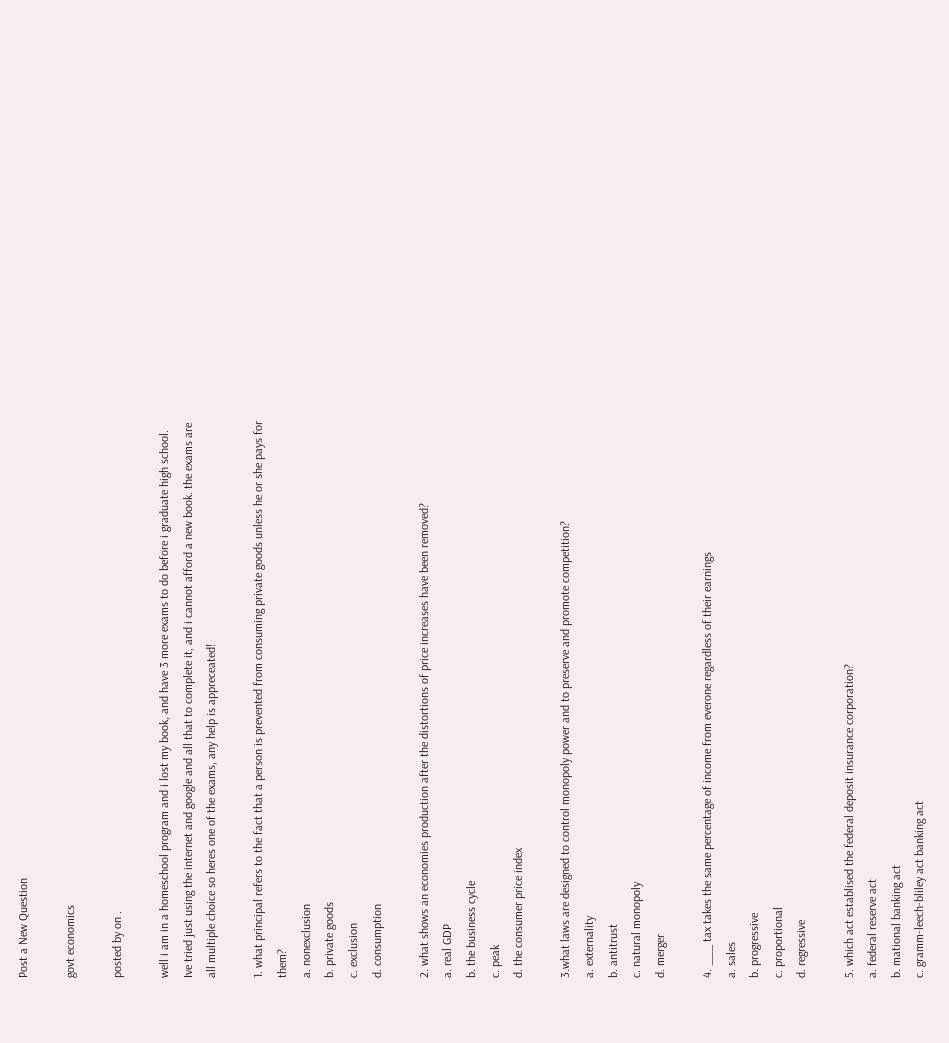Post a New Question

govt economics

posted by on .

well i am in a homeschool program and i lost my book, and have 3 more exams to do before i graduate high school. Ive tried just using the internet and google and all that to complete it, and i cannot afford a new book. the exams are all multiple choice so heres one of the exams, any help is appreceated!

1. what principal refers to the fact that a person is prevented from consuming private goods unless he or she pays for them?
a. nonexclusion
b. private goods
c. exclusion
d. consumption

2. what shows an economies production after the distortions of price increases have been removed?
a. real GDP
b. the business cycle
c. peak
d. the consumer price index

3.what laws are designed to control monopoly power and to preserve and promote competition?
a. externality
b. antitrust
c. natural monopoly
d. merger

4. ___ tax takes the same percentage of income from everone regardless of their earnings
a. sales
b. progressive
c. proportional
d. regressive

5. which act establised the federal deposit insurance corporation?
a. federal reserve act
b. mational banking act
c. gramm-leech-bliley act banking act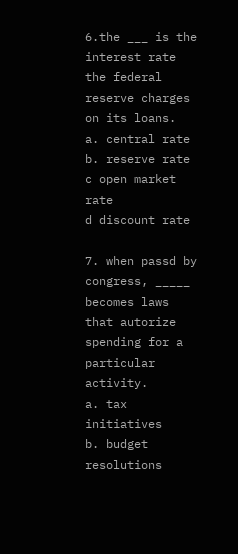6.the ___ is the interest rate the federal reserve charges on its loans.
a. central rate
b. reserve rate
c open market rate
d discount rate

7. when passd by congress, _____ becomes laws that autorize spending for a particular activity.
a. tax initiatives
b. budget resolutions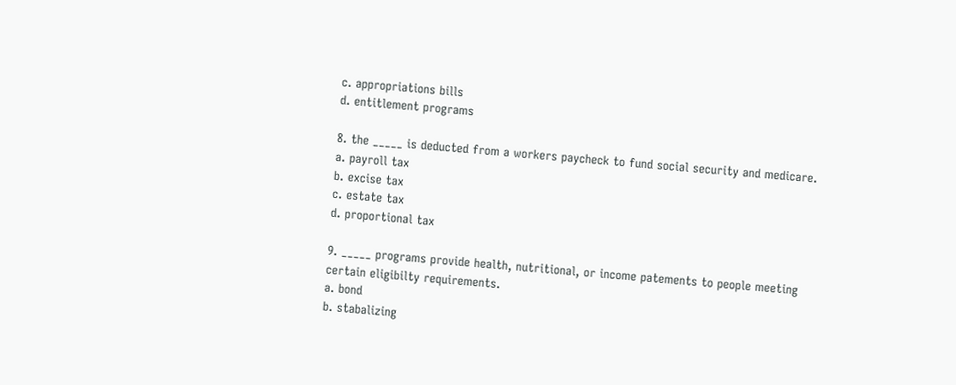c. appropriations bills
d. entitlement programs

8. the _____ is deducted from a workers paycheck to fund social security and medicare.
a. payroll tax
b. excise tax
c. estate tax
d. proportional tax

9. _____ programs provide health, nutritional, or income patements to people meeting certain eligibilty requirements.
a. bond
b. stabalizing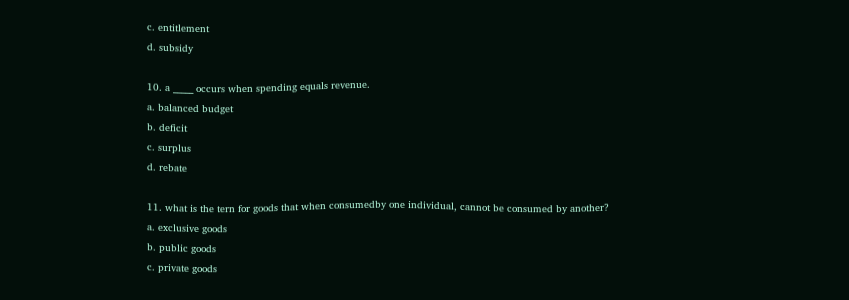c. entitlement
d. subsidy

10. a _____ occurs when spending equals revenue.
a. balanced budget
b. deficit
c. surplus
d. rebate

11. what is the tern for goods that when consumedby one individual, cannot be consumed by another?
a. exclusive goods
b. public goods
c. private goods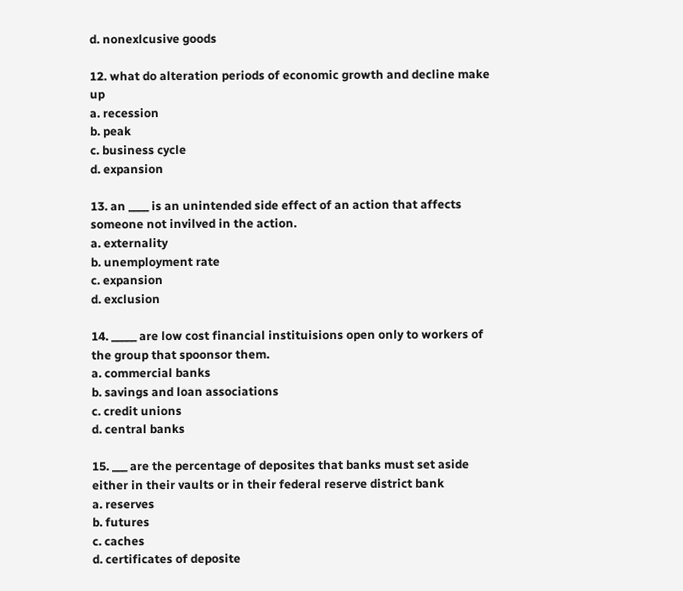d. nonexlcusive goods

12. what do alteration periods of economic growth and decline make up
a. recession
b. peak
c. business cycle
d. expansion

13. an ____ is an unintended side effect of an action that affects someone not invilved in the action.
a. externality
b. unemployment rate
c. expansion
d. exclusion

14. _____ are low cost financial instituisions open only to workers of the group that spoonsor them.
a. commercial banks
b. savings and loan associations
c. credit unions
d. central banks

15. ___ are the percentage of deposites that banks must set aside either in their vaults or in their federal reserve district bank
a. reserves
b. futures
c. caches
d. certificates of deposite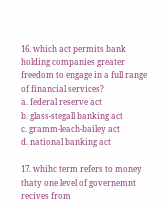16. which act permits bank holding companies greater freedom to engage in a full range of financial services?
a. federal reserve act
b. glass-stegall banking act
c. gramm-leach-bailey act
d. national banking act

17. whihc term refers to money thaty one level of governemnt recives from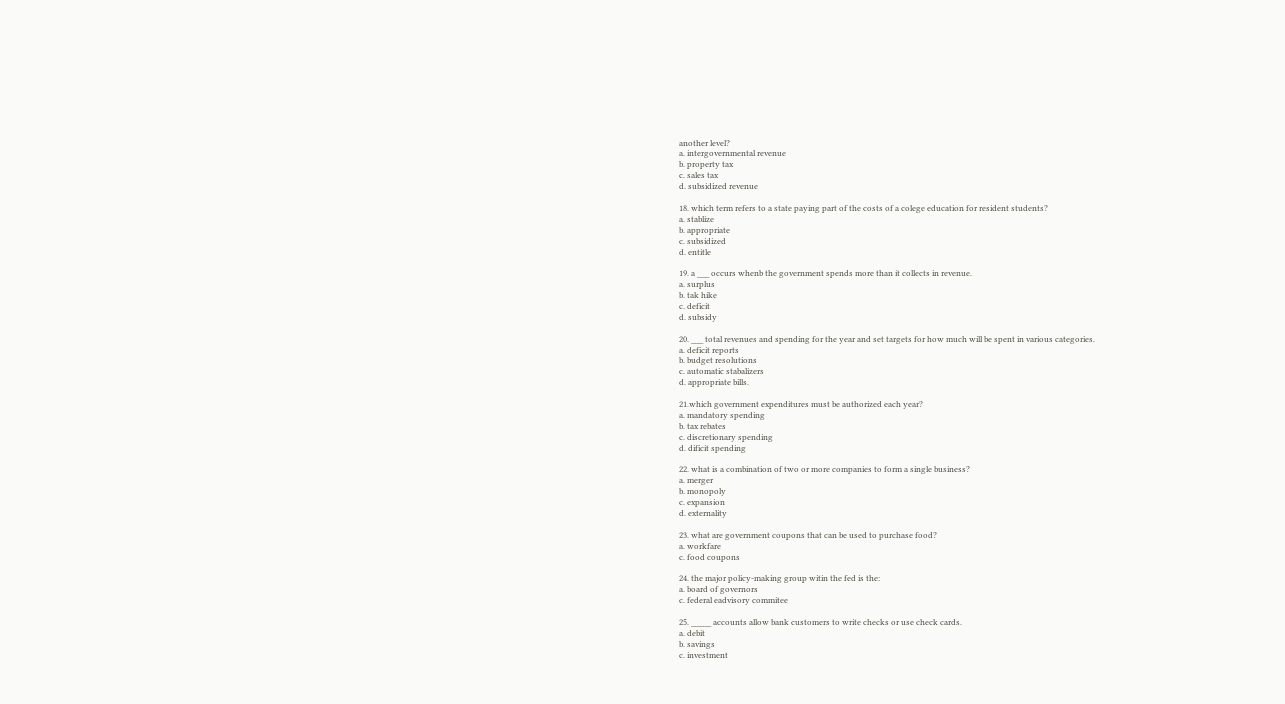another level?
a. intergovernmental revenue
b. property tax
c. sales tax
d. subsidized revenue

18. which term refers to a state paying part of the costs of a colege education for resident students?
a. stablize
b. appropriate
c. subsidized
d. entitle

19. a ___ occurs whenb the government spends more than it collects in revenue.
a. surplus
b. tak hike
c. deficit
d. subsidy

20. ___ total revenues and spending for the year and set targets for how much will be spent in various categories.
a. deficit reports
b. budget resolutions
c. automatic stabalizers
d. appropriate bills.

21.which government expenditures must be authorized each year?
a. mandatory spending
b. tax rebates
c. discretionary spending
d. dificit spending

22. what is a combination of two or more companies to form a single business?
a. merger
b. monopoly
c. expansion
d. externality

23. what are government coupons that can be used to purchase food?
a. workfare
c. food coupons

24. the major policy-making group witin the fed is the:
a. board of governors
c. federal eadvisory commitee

25. _____ accounts allow bank customers to write checks or use check cards.
a. debit
b. savings
c. investment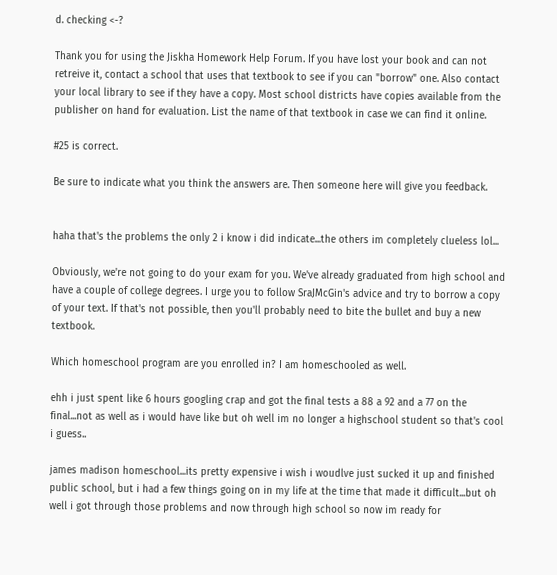d. checking <-?

Thank you for using the Jiskha Homework Help Forum. If you have lost your book and can not retreive it, contact a school that uses that textbook to see if you can "borrow" one. Also contact your local library to see if they have a copy. Most school districts have copies available from the publisher on hand for evaluation. List the name of that textbook in case we can find it online.

#25 is correct.

Be sure to indicate what you think the answers are. Then someone here will give you feedback.


haha that's the problems the only 2 i know i did indicate...the others im completely clueless lol...

Obviously, we're not going to do your exam for you. We've already graduated from high school and have a couple of college degrees. I urge you to follow SraJMcGin's advice and try to borrow a copy of your text. If that's not possible, then you'll probably need to bite the bullet and buy a new textbook.

Which homeschool program are you enrolled in? I am homeschooled as well.

ehh i just spent like 6 hours googling crap and got the final tests a 88 a 92 and a 77 on the final...not as well as i would have like but oh well im no longer a highschool student so that's cool i guess..

james madison homeschool...its pretty expensive i wish i woudlve just sucked it up and finished public school, but i had a few things going on in my life at the time that made it difficult...but oh well i got through those problems and now through high school so now im ready for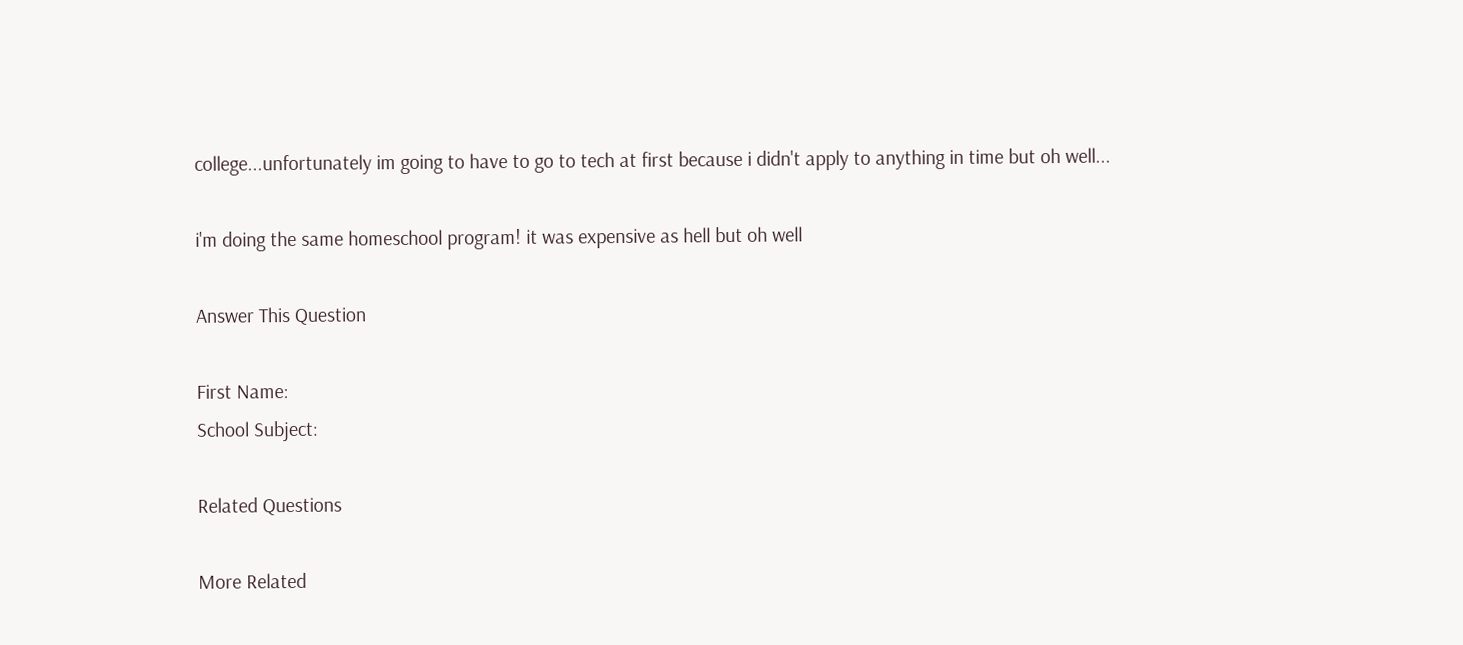college...unfortunately im going to have to go to tech at first because i didn't apply to anything in time but oh well...

i'm doing the same homeschool program! it was expensive as hell but oh well

Answer This Question

First Name:
School Subject:

Related Questions

More Related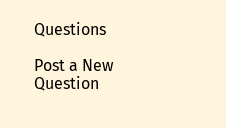Questions

Post a New Question